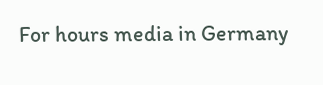For hours media in Germany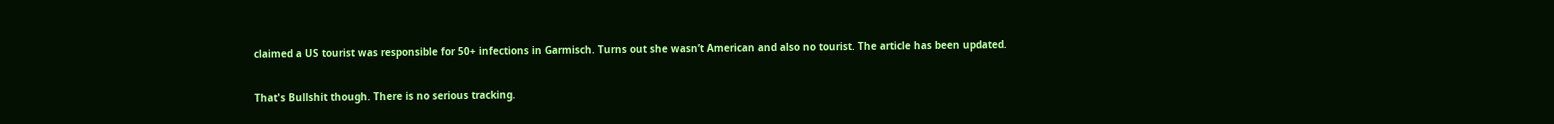claimed a US tourist was responsible for 50+ infections in Garmisch. Turns out she wasn’t American and also no tourist. The article has been updated.

That's Bullshit though. There is no serious tracking.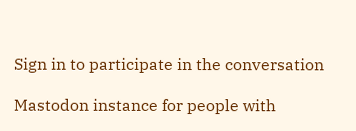Sign in to participate in the conversation

Mastodon instance for people with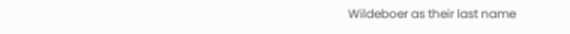Wildeboer as their last name